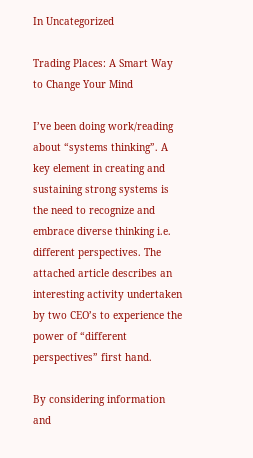In Uncategorized

Trading Places: A Smart Way to Change Your Mind

I’ve been doing work/reading about “systems thinking”. A key element in creating and sustaining strong systems is the need to recognize and embrace diverse thinking i.e. different perspectives. The attached article describes an interesting activity undertaken by two CEO’s to experience the power of “different perspectives” first hand.

By considering information and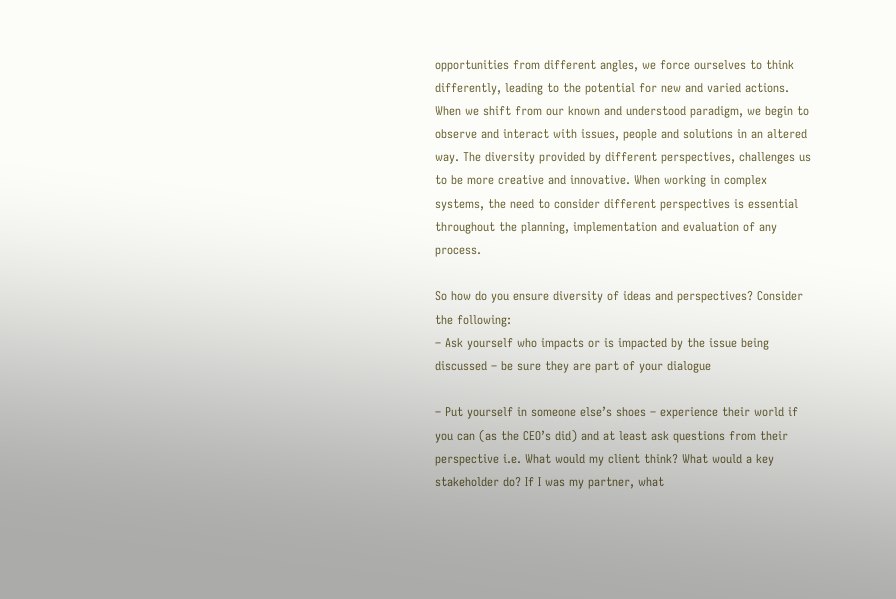opportunities from different angles, we force ourselves to think differently, leading to the potential for new and varied actions. When we shift from our known and understood paradigm, we begin to observe and interact with issues, people and solutions in an altered way. The diversity provided by different perspectives, challenges us to be more creative and innovative. When working in complex systems, the need to consider different perspectives is essential throughout the planning, implementation and evaluation of any process.

So how do you ensure diversity of ideas and perspectives? Consider the following:
– Ask yourself who impacts or is impacted by the issue being discussed – be sure they are part of your dialogue

– Put yourself in someone else’s shoes – experience their world if you can (as the CEO’s did) and at least ask questions from their perspective i.e. What would my client think? What would a key stakeholder do? If I was my partner, what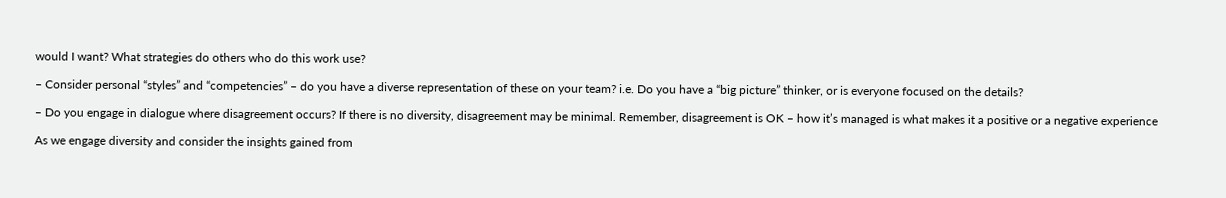would I want? What strategies do others who do this work use?

– Consider personal “styles” and “competencies” – do you have a diverse representation of these on your team? i.e. Do you have a “big picture” thinker, or is everyone focused on the details?

– Do you engage in dialogue where disagreement occurs? If there is no diversity, disagreement may be minimal. Remember, disagreement is OK – how it’s managed is what makes it a positive or a negative experience

As we engage diversity and consider the insights gained from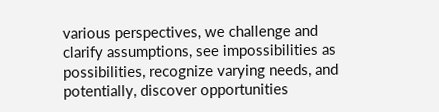various perspectives, we challenge and clarify assumptions, see impossibilities as possibilities, recognize varying needs, and potentially, discover opportunities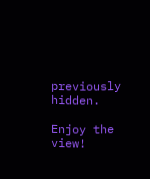previously hidden.

Enjoy the view!